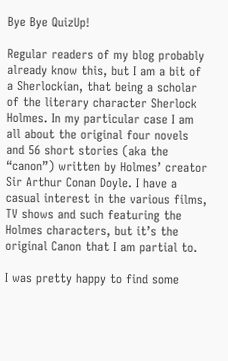Bye Bye QuizUp!

Regular readers of my blog probably already know this, but I am a bit of a Sherlockian, that being a scholar of the literary character Sherlock Holmes. In my particular case I am all about the original four novels and 56 short stories (aka the “canon”) written by Holmes’ creator Sir Arthur Conan Doyle. I have a casual interest in the various films, TV shows and such featuring the Holmes characters, but it’s the original Canon that I am partial to.

I was pretty happy to find some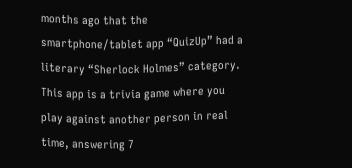months ago that the smartphone/tablet app “QuizUp” had a literary “Sherlock Holmes” category. This app is a trivia game where you play against another person in real time, answering 7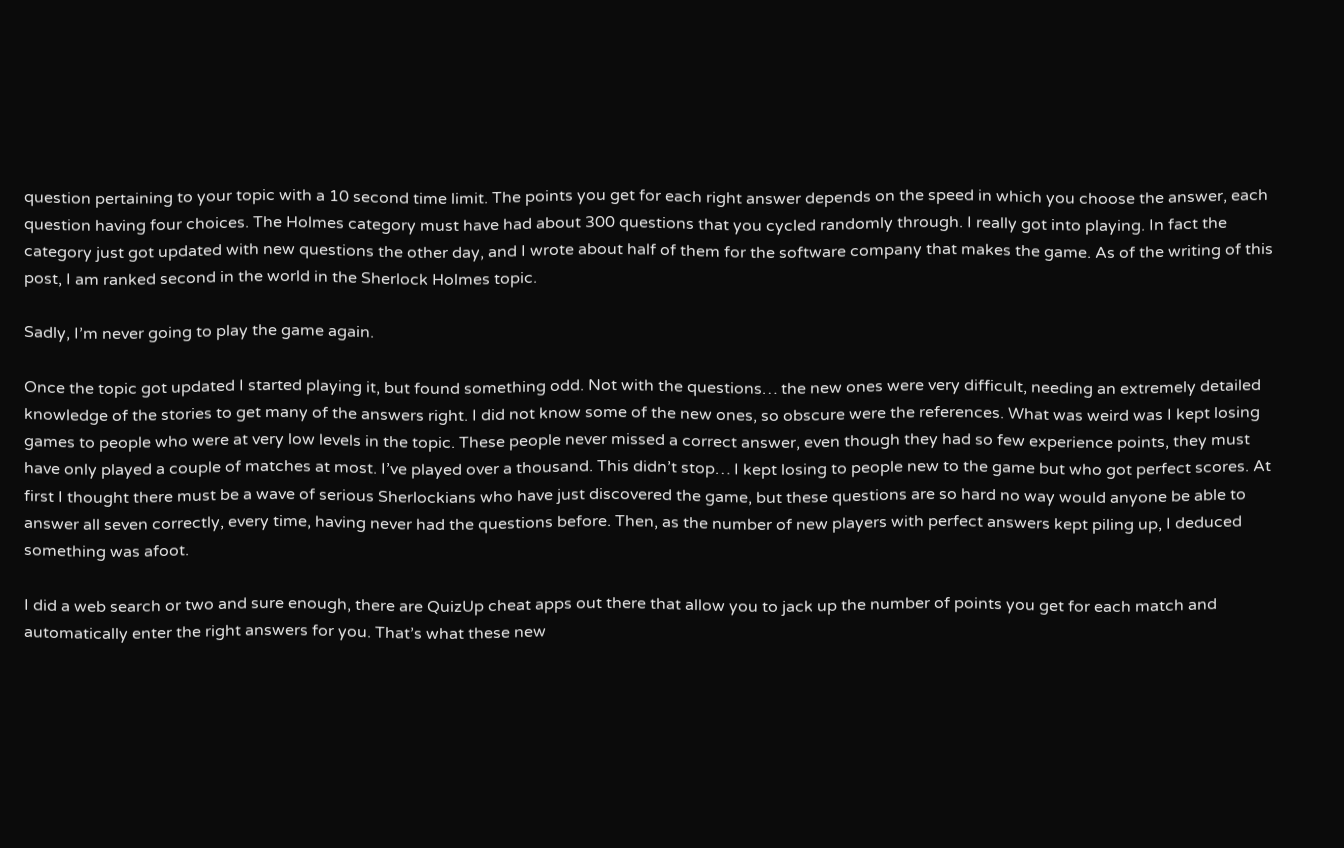question pertaining to your topic with a 10 second time limit. The points you get for each right answer depends on the speed in which you choose the answer, each question having four choices. The Holmes category must have had about 300 questions that you cycled randomly through. I really got into playing. In fact the category just got updated with new questions the other day, and I wrote about half of them for the software company that makes the game. As of the writing of this post, I am ranked second in the world in the Sherlock Holmes topic.

Sadly, I’m never going to play the game again.

Once the topic got updated I started playing it, but found something odd. Not with the questions… the new ones were very difficult, needing an extremely detailed knowledge of the stories to get many of the answers right. I did not know some of the new ones, so obscure were the references. What was weird was I kept losing games to people who were at very low levels in the topic. These people never missed a correct answer, even though they had so few experience points, they must have only played a couple of matches at most. I’ve played over a thousand. This didn’t stop… I kept losing to people new to the game but who got perfect scores. At first I thought there must be a wave of serious Sherlockians who have just discovered the game, but these questions are so hard no way would anyone be able to answer all seven correctly, every time, having never had the questions before. Then, as the number of new players with perfect answers kept piling up, I deduced something was afoot.

I did a web search or two and sure enough, there are QuizUp cheat apps out there that allow you to jack up the number of points you get for each match and automatically enter the right answers for you. That’s what these new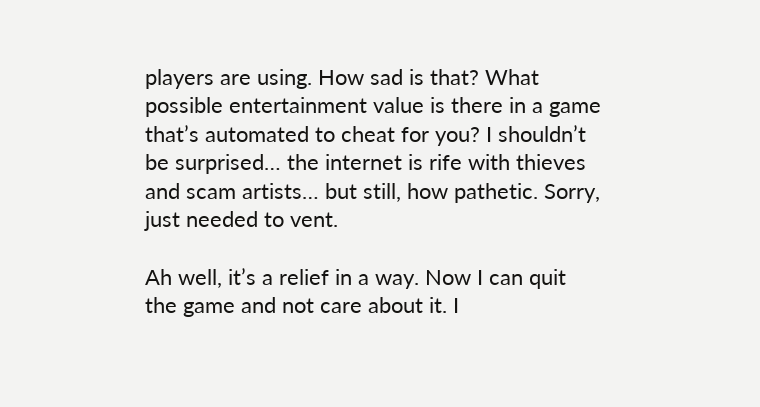players are using. How sad is that? What possible entertainment value is there in a game that’s automated to cheat for you? I shouldn’t be surprised… the internet is rife with thieves and scam artists… but still, how pathetic. Sorry, just needed to vent.

Ah well, it’s a relief in a way. Now I can quit the game and not care about it. I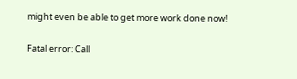might even be able to get more work done now!

Fatal error: Call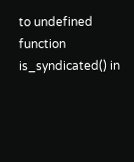to undefined function is_syndicated() in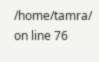/home/tamra/ on line 76